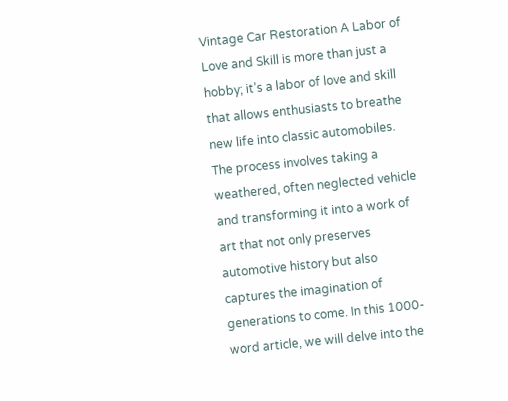Vintage Car Restoration A Labor of Love and Skill is more than just a hobby; it’s a labor of love and skill that allows enthusiasts to breathe new life into classic automobiles. The process involves taking a weathered, often neglected vehicle and transforming it into a work of art that not only preserves automotive history but also captures the imagination of generations to come. In this 1000-word article, we will delve into the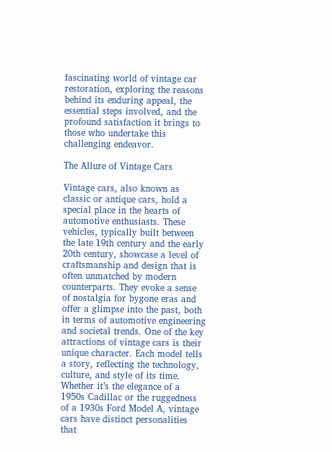fascinating world of vintage car restoration, exploring the reasons behind its enduring appeal, the essential steps involved, and the profound satisfaction it brings to those who undertake this challenging endeavor.

The Allure of Vintage Cars

Vintage cars, also known as classic or antique cars, hold a special place in the hearts of automotive enthusiasts. These vehicles, typically built between the late 19th century and the early 20th century, showcase a level of craftsmanship and design that is often unmatched by modern counterparts. They evoke a sense of nostalgia for bygone eras and offer a glimpse into the past, both in terms of automotive engineering and societal trends. One of the key attractions of vintage cars is their unique character. Each model tells a story, reflecting the technology, culture, and style of its time. Whether it’s the elegance of a 1950s Cadillac or the ruggedness of a 1930s Ford Model A, vintage cars have distinct personalities that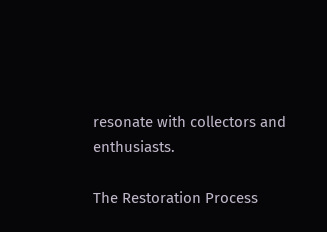resonate with collectors and enthusiasts.

The Restoration Process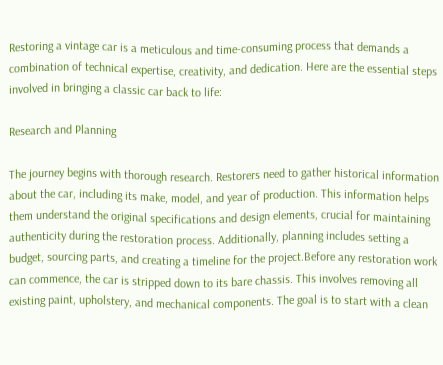Restoring a vintage car is a meticulous and time-consuming process that demands a combination of technical expertise, creativity, and dedication. Here are the essential steps involved in bringing a classic car back to life:

Research and Planning

The journey begins with thorough research. Restorers need to gather historical information about the car, including its make, model, and year of production. This information helps them understand the original specifications and design elements, crucial for maintaining authenticity during the restoration process. Additionally, planning includes setting a budget, sourcing parts, and creating a timeline for the project.Before any restoration work can commence, the car is stripped down to its bare chassis. This involves removing all existing paint, upholstery, and mechanical components. The goal is to start with a clean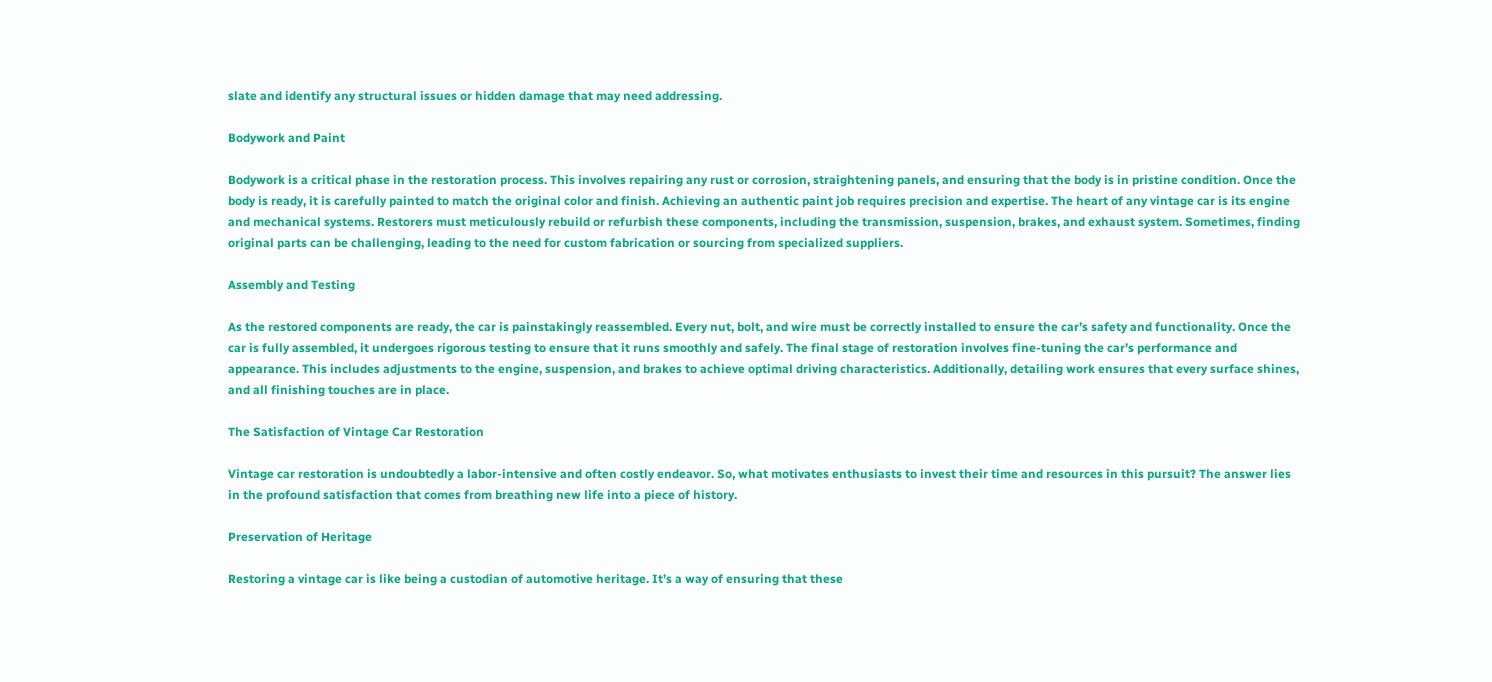slate and identify any structural issues or hidden damage that may need addressing.

Bodywork and Paint

Bodywork is a critical phase in the restoration process. This involves repairing any rust or corrosion, straightening panels, and ensuring that the body is in pristine condition. Once the body is ready, it is carefully painted to match the original color and finish. Achieving an authentic paint job requires precision and expertise. The heart of any vintage car is its engine and mechanical systems. Restorers must meticulously rebuild or refurbish these components, including the transmission, suspension, brakes, and exhaust system. Sometimes, finding original parts can be challenging, leading to the need for custom fabrication or sourcing from specialized suppliers.

Assembly and Testing

As the restored components are ready, the car is painstakingly reassembled. Every nut, bolt, and wire must be correctly installed to ensure the car’s safety and functionality. Once the car is fully assembled, it undergoes rigorous testing to ensure that it runs smoothly and safely. The final stage of restoration involves fine-tuning the car’s performance and appearance. This includes adjustments to the engine, suspension, and brakes to achieve optimal driving characteristics. Additionally, detailing work ensures that every surface shines, and all finishing touches are in place.

The Satisfaction of Vintage Car Restoration

Vintage car restoration is undoubtedly a labor-intensive and often costly endeavor. So, what motivates enthusiasts to invest their time and resources in this pursuit? The answer lies in the profound satisfaction that comes from breathing new life into a piece of history.

Preservation of Heritage

Restoring a vintage car is like being a custodian of automotive heritage. It’s a way of ensuring that these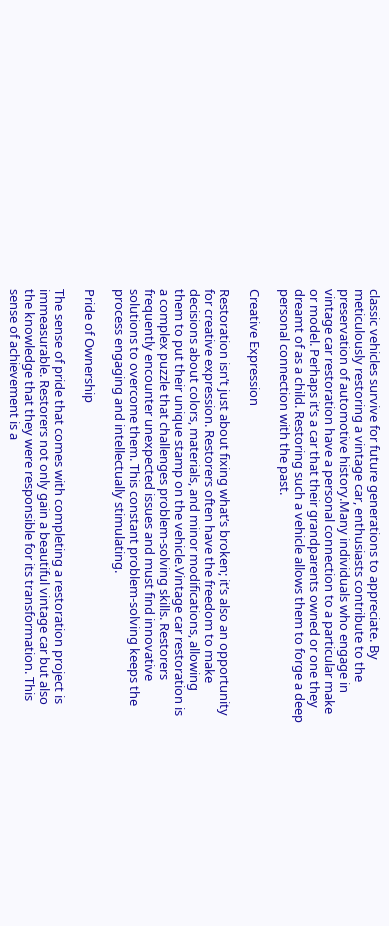classic vehicles survive for future generations to appreciate. By meticulously restoring a vintage car, enthusiasts contribute to the preservation of automotive history.Many individuals who engage in vintage car restoration have a personal connection to a particular make or model. Perhaps it’s a car that their grandparents owned or one they dreamt of as a child. Restoring such a vehicle allows them to forge a deep personal connection with the past.

Creative Expression

Restoration isn’t just about fixing what’s broken; it’s also an opportunity for creative expression. Restorers often have the freedom to make decisions about colors, materials, and minor modifications, allowing them to put their unique stamp on the vehicle.Vintage car restoration is a complex puzzle that challenges problem-solving skills. Restorers frequently encounter unexpected issues and must find innovative solutions to overcome them. This constant problem-solving keeps the process engaging and intellectually stimulating.

Pride of Ownership

The sense of pride that comes with completing a restoration project is immeasurable. Restorers not only gain a beautiful vintage car but also the knowledge that they were responsible for its transformation. This sense of achievement is a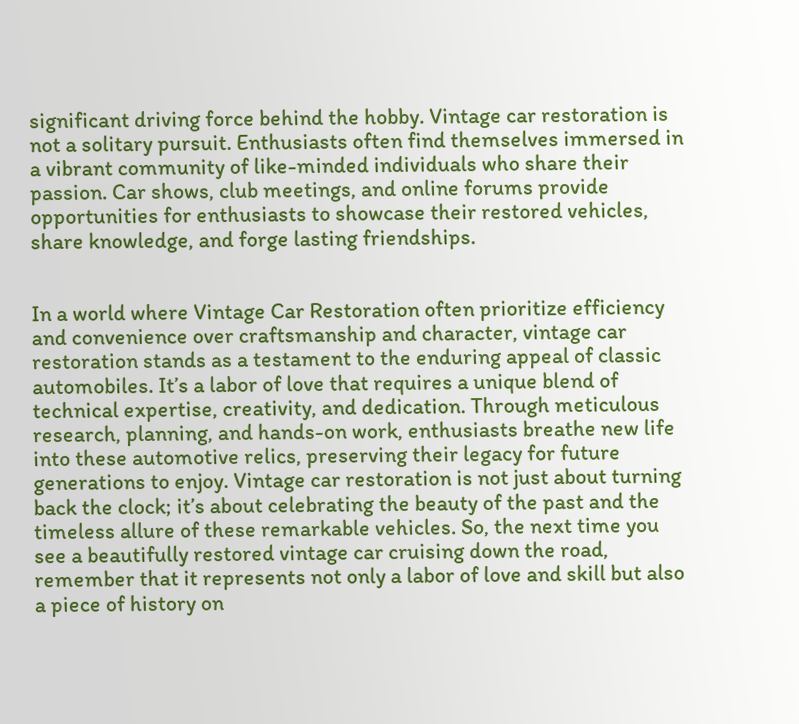significant driving force behind the hobby. Vintage car restoration is not a solitary pursuit. Enthusiasts often find themselves immersed in a vibrant community of like-minded individuals who share their passion. Car shows, club meetings, and online forums provide opportunities for enthusiasts to showcase their restored vehicles, share knowledge, and forge lasting friendships.


In a world where Vintage Car Restoration often prioritize efficiency and convenience over craftsmanship and character, vintage car restoration stands as a testament to the enduring appeal of classic automobiles. It’s a labor of love that requires a unique blend of technical expertise, creativity, and dedication. Through meticulous research, planning, and hands-on work, enthusiasts breathe new life into these automotive relics, preserving their legacy for future generations to enjoy. Vintage car restoration is not just about turning back the clock; it’s about celebrating the beauty of the past and the timeless allure of these remarkable vehicles. So, the next time you see a beautifully restored vintage car cruising down the road, remember that it represents not only a labor of love and skill but also a piece of history on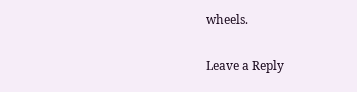wheels.

Leave a Reply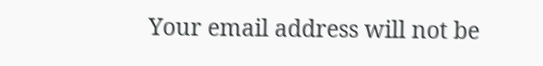Your email address will not be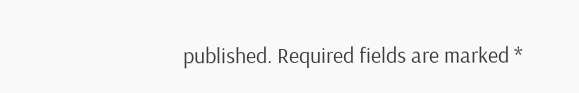published. Required fields are marked *